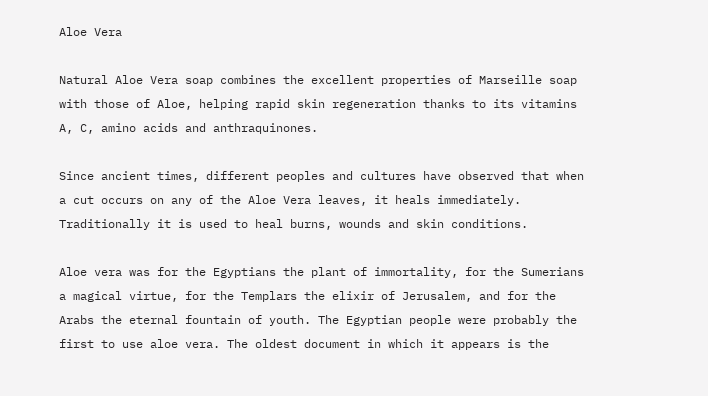Aloe Vera

Natural Aloe Vera soap combines the excellent properties of Marseille soap with those of Aloe, helping rapid skin regeneration thanks to its vitamins A, C, amino acids and anthraquinones.

Since ancient times, different peoples and cultures have observed that when a cut occurs on any of the Aloe Vera leaves, it heals immediately. Traditionally it is used to heal burns, wounds and skin conditions.

Aloe vera was for the Egyptians the plant of immortality, for the Sumerians a magical virtue, for the Templars the elixir of Jerusalem, and for the Arabs the eternal fountain of youth. The Egyptian people were probably the first to use aloe vera. The oldest document in which it appears is the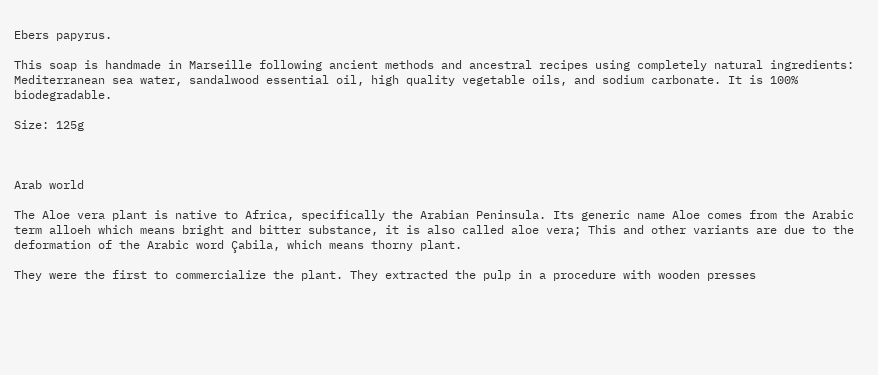Ebers papyrus.

This soap is handmade in Marseille following ancient methods and ancestral recipes using completely natural ingredients: Mediterranean sea water, sandalwood essential oil, high quality vegetable oils, and sodium carbonate. It is 100% biodegradable.

Size: 125g



Arab world

The Aloe vera plant is native to Africa, specifically the Arabian Peninsula. Its generic name Aloe comes from the Arabic term alloeh which means bright and bitter substance, it is also called aloe vera; This and other variants are due to the deformation of the Arabic word Çabila, which means thorny plant.

They were the first to commercialize the plant. They extracted the pulp in a procedure with wooden presses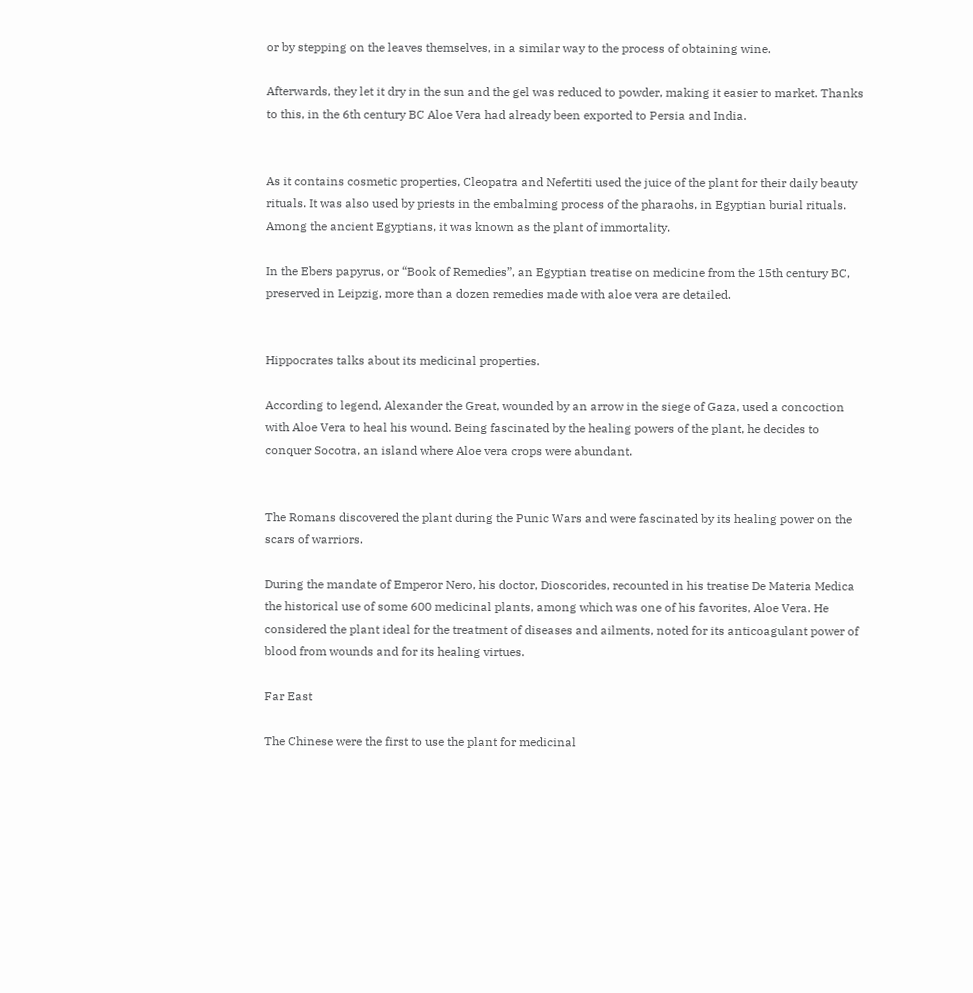or by stepping on the leaves themselves, in a similar way to the process of obtaining wine.

Afterwards, they let it dry in the sun and the gel was reduced to powder, making it easier to market. Thanks to this, in the 6th century BC Aloe Vera had already been exported to Persia and India.


As it contains cosmetic properties, Cleopatra and Nefertiti used the juice of the plant for their daily beauty rituals. It was also used by priests in the embalming process of the pharaohs, in Egyptian burial rituals. Among the ancient Egyptians, it was known as the plant of immortality.

In the Ebers papyrus, or “Book of Remedies”, an Egyptian treatise on medicine from the 15th century BC, preserved in Leipzig, more than a dozen remedies made with aloe vera are detailed.


Hippocrates talks about its medicinal properties.

According to legend, Alexander the Great, wounded by an arrow in the siege of Gaza, used a concoction with Aloe Vera to heal his wound. Being fascinated by the healing powers of the plant, he decides to conquer Socotra, an island where Aloe vera crops were abundant.


The Romans discovered the plant during the Punic Wars and were fascinated by its healing power on the scars of warriors.

During the mandate of Emperor Nero, his doctor, Dioscorides, recounted in his treatise De Materia Medica the historical use of some 600 medicinal plants, among which was one of his favorites, Aloe Vera. He considered the plant ideal for the treatment of diseases and ailments, noted for its anticoagulant power of blood from wounds and for its healing virtues.

Far East

The Chinese were the first to use the plant for medicinal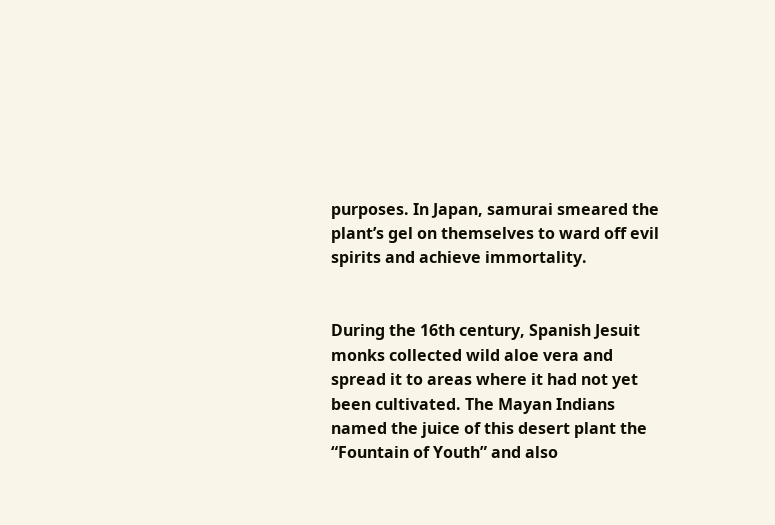purposes. In Japan, samurai smeared the plant’s gel on themselves to ward off evil spirits and achieve immortality.


During the 16th century, Spanish Jesuit monks collected wild aloe vera and spread it to areas where it had not yet been cultivated. The Mayan Indians named the juice of this desert plant the “Fountain of Youth” and also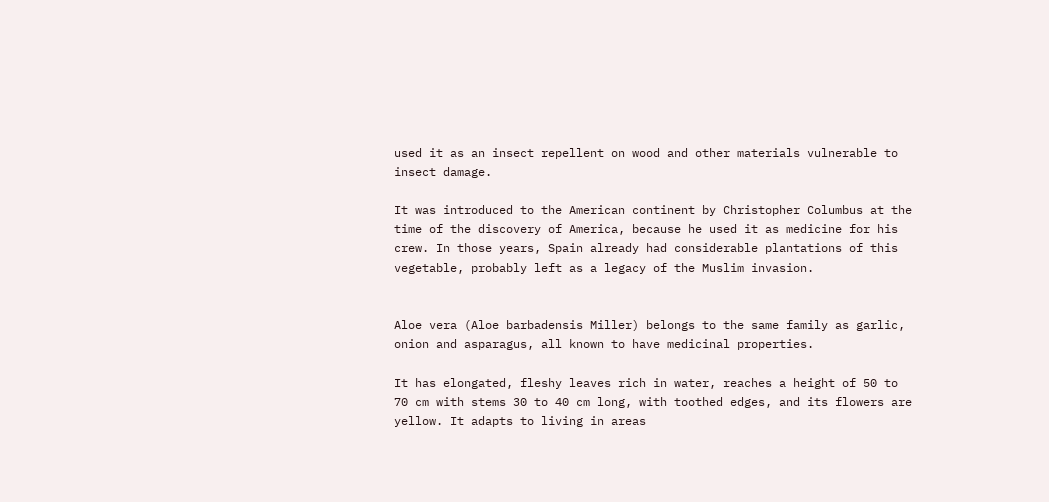used it as an insect repellent on wood and other materials vulnerable to insect damage.

It was introduced to the American continent by Christopher Columbus at the time of the discovery of America, because he used it as medicine for his crew. In those years, Spain already had considerable plantations of this vegetable, probably left as a legacy of the Muslim invasion.


Aloe vera (Aloe barbadensis Miller) belongs to the same family as garlic, onion and asparagus, all known to have medicinal properties.

It has elongated, fleshy leaves rich in water, reaches a height of 50 to 70 cm with stems 30 to 40 cm long, with toothed edges, and its flowers are yellow. It adapts to living in areas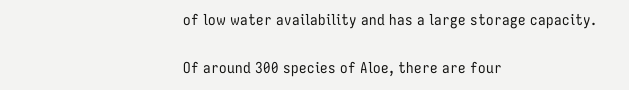of low water availability and has a large storage capacity.

Of around 300 species of Aloe, there are four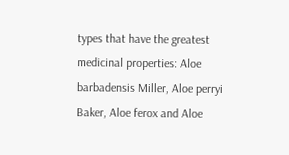types that have the greatest medicinal properties: Aloe barbadensis Miller, Aloe perryi Baker, Aloe ferox and Aloe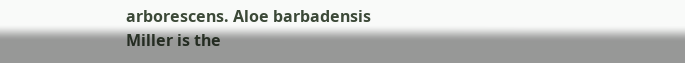arborescens. Aloe barbadensis Miller is the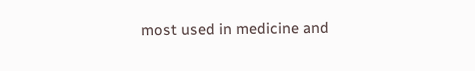most used in medicine and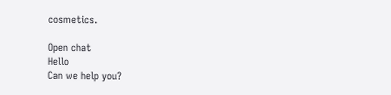cosmetics.

Open chat
Hello
Can we help you?